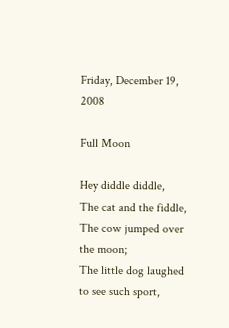Friday, December 19, 2008

Full Moon

Hey diddle diddle,
The cat and the fiddle,
The cow jumped over the moon;
The little dog laughed to see such sport,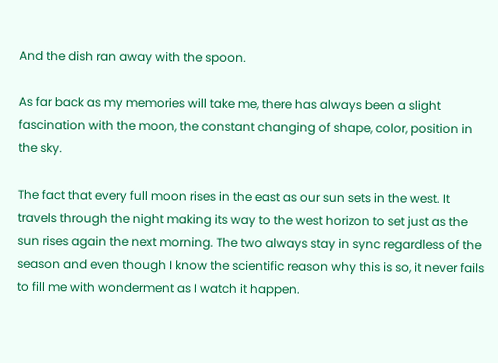And the dish ran away with the spoon.

As far back as my memories will take me, there has always been a slight fascination with the moon, the constant changing of shape, color, position in the sky.

The fact that every full moon rises in the east as our sun sets in the west. It travels through the night making its way to the west horizon to set just as the sun rises again the next morning. The two always stay in sync regardless of the season and even though I know the scientific reason why this is so, it never fails to fill me with wonderment as I watch it happen.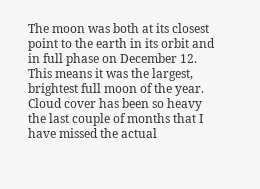The moon was both at its closest point to the earth in its orbit and in full phase on December 12. This means it was the largest, brightest full moon of the year. Cloud cover has been so heavy the last couple of months that I have missed the actual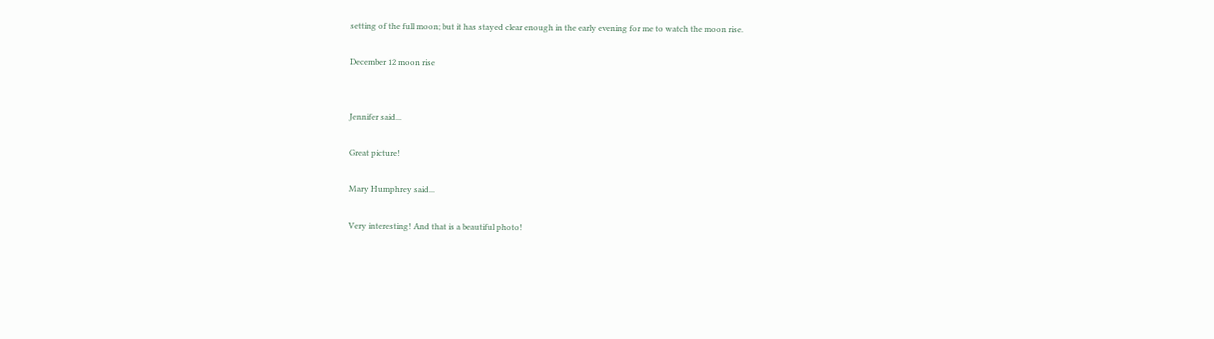setting of the full moon; but it has stayed clear enough in the early evening for me to watch the moon rise.

December 12 moon rise


Jennifer said...

Great picture!

Mary Humphrey said...

Very interesting! And that is a beautiful photo!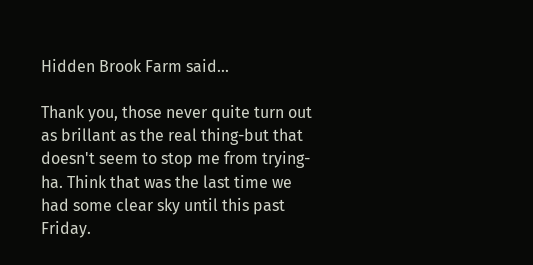Hidden Brook Farm said...

Thank you, those never quite turn out as brillant as the real thing-but that doesn't seem to stop me from trying-ha. Think that was the last time we had some clear sky until this past Friday.